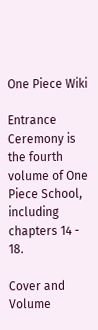One Piece Wiki

Entrance Ceremony is the fourth volume of One Piece School, including chapters 14 - 18.

Cover and Volume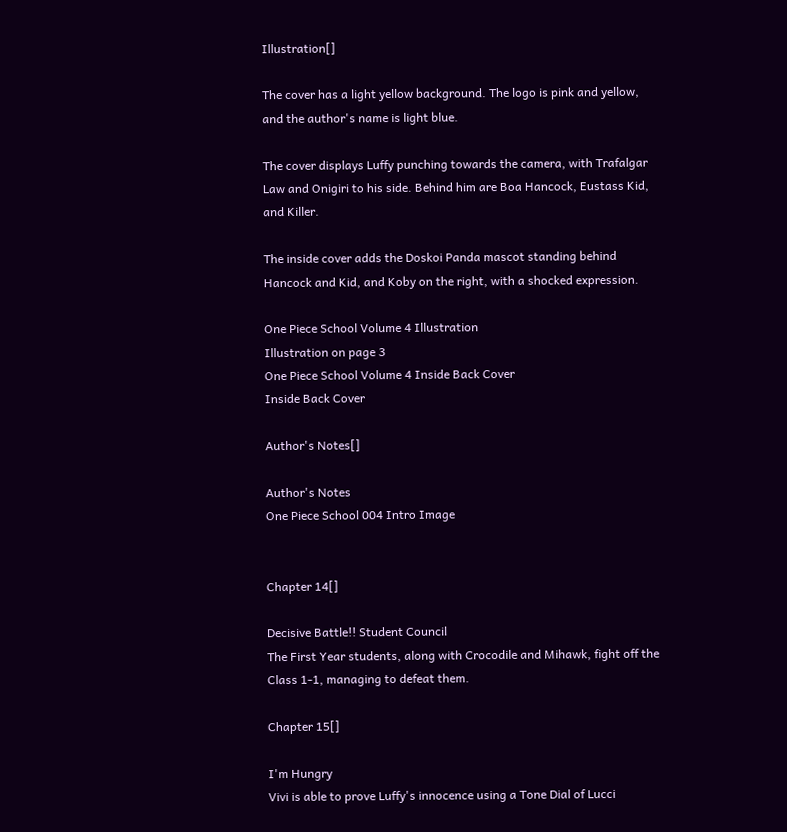Illustration[]

The cover has a light yellow background. The logo is pink and yellow, and the author's name is light blue.

The cover displays Luffy punching towards the camera, with Trafalgar Law and Onigiri to his side. Behind him are Boa Hancock, Eustass Kid, and Killer.

The inside cover adds the Doskoi Panda mascot standing behind Hancock and Kid, and Koby on the right, with a shocked expression.

One Piece School Volume 4 Illustration
Illustration on page 3
One Piece School Volume 4 Inside Back Cover
Inside Back Cover

Author's Notes[]

Author's Notes
One Piece School 004 Intro Image


Chapter 14[]

Decisive Battle!! Student Council
The First Year students, along with Crocodile and Mihawk, fight off the Class 1-1, managing to defeat them.

Chapter 15[]

I'm Hungry
Vivi is able to prove Luffy's innocence using a Tone Dial of Lucci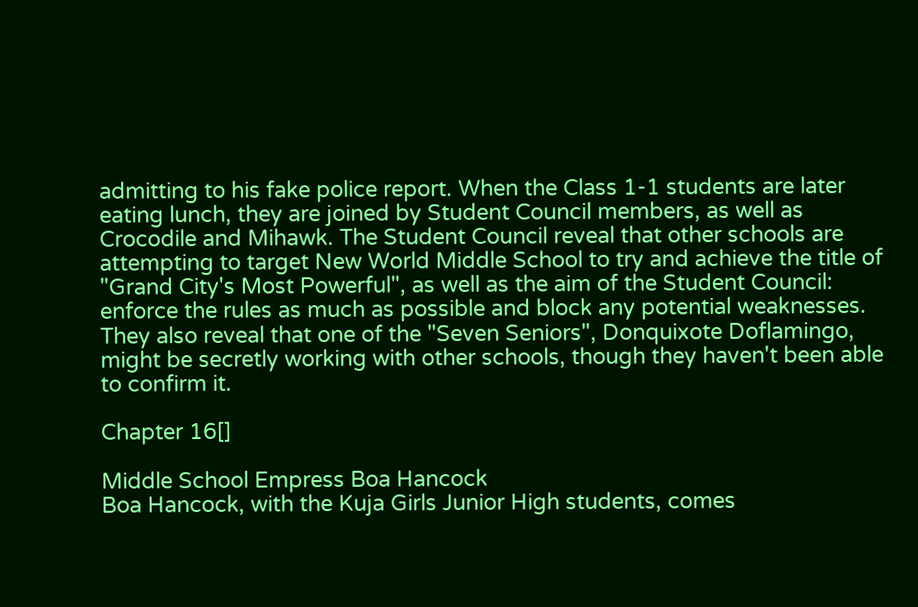admitting to his fake police report. When the Class 1-1 students are later eating lunch, they are joined by Student Council members, as well as Crocodile and Mihawk. The Student Council reveal that other schools are attempting to target New World Middle School to try and achieve the title of "Grand City's Most Powerful", as well as the aim of the Student Council: enforce the rules as much as possible and block any potential weaknesses. They also reveal that one of the "Seven Seniors", Donquixote Doflamingo, might be secretly working with other schools, though they haven't been able to confirm it.

Chapter 16[]

Middle School Empress Boa Hancock
Boa Hancock, with the Kuja Girls Junior High students, comes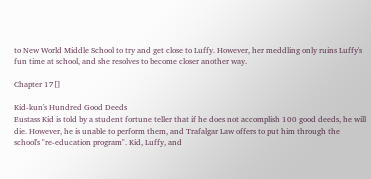to New World Middle School to try and get close to Luffy. However, her meddling only ruins Luffy's fun time at school, and she resolves to become closer another way.

Chapter 17[]

Kid-kun's Hundred Good Deeds
Eustass Kid is told by a student fortune teller that if he does not accomplish 100 good deeds, he will die. However, he is unable to perform them, and Trafalgar Law offers to put him through the school's "re-education program". Kid, Luffy, and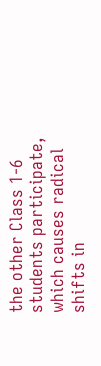the other Class 1-6 students participate, which causes radical shifts in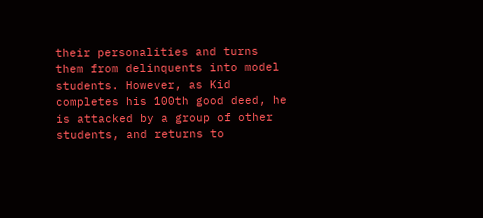their personalities and turns them from delinquents into model students. However, as Kid completes his 100th good deed, he is attacked by a group of other students, and returns to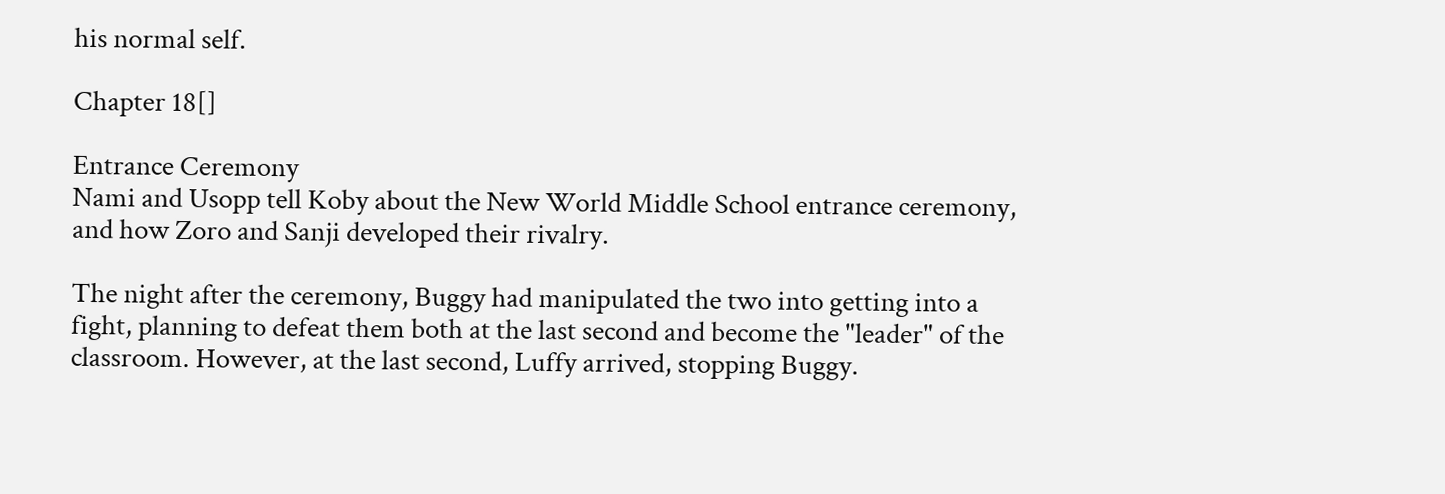his normal self.

Chapter 18[]

Entrance Ceremony
Nami and Usopp tell Koby about the New World Middle School entrance ceremony, and how Zoro and Sanji developed their rivalry.

The night after the ceremony, Buggy had manipulated the two into getting into a fight, planning to defeat them both at the last second and become the "leader" of the classroom. However, at the last second, Luffy arrived, stopping Buggy.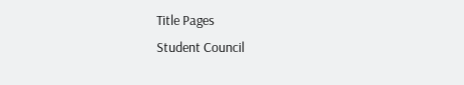Title Pages
Student Council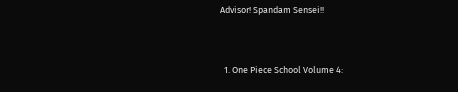Advisor! Spandam Sensei!!


  1. One Piece School Volume 4: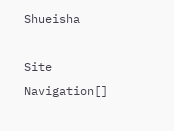Shueisha

Site Navigation[]